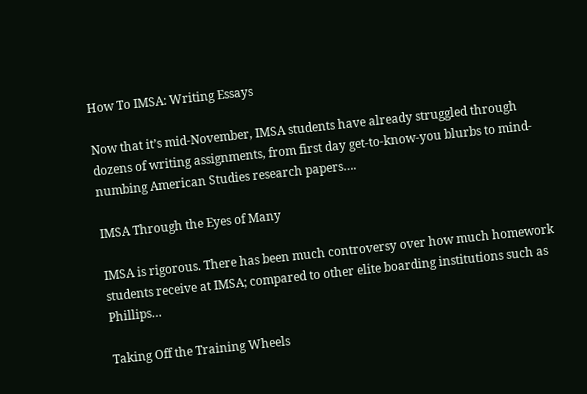How To IMSA: Writing Essays

Now that it’s mid-November, IMSA students have already struggled through dozens of writing assignments, from first day get-to-know-you blurbs to mind-numbing American Studies research papers….

IMSA Through the Eyes of Many

IMSA is rigorous. There has been much controversy over how much homework students receive at IMSA; compared to other elite boarding institutions such as Phillips…

Taking Off the Training Wheels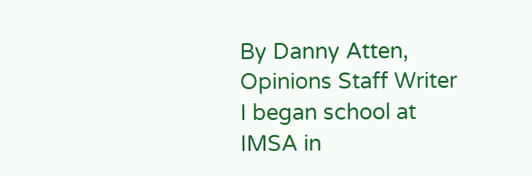By Danny Atten, Opinions Staff Writer I began school at IMSA in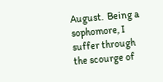August.  Being a sophomore, I suffer through the scourge of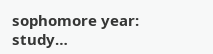sophomore year:  study…